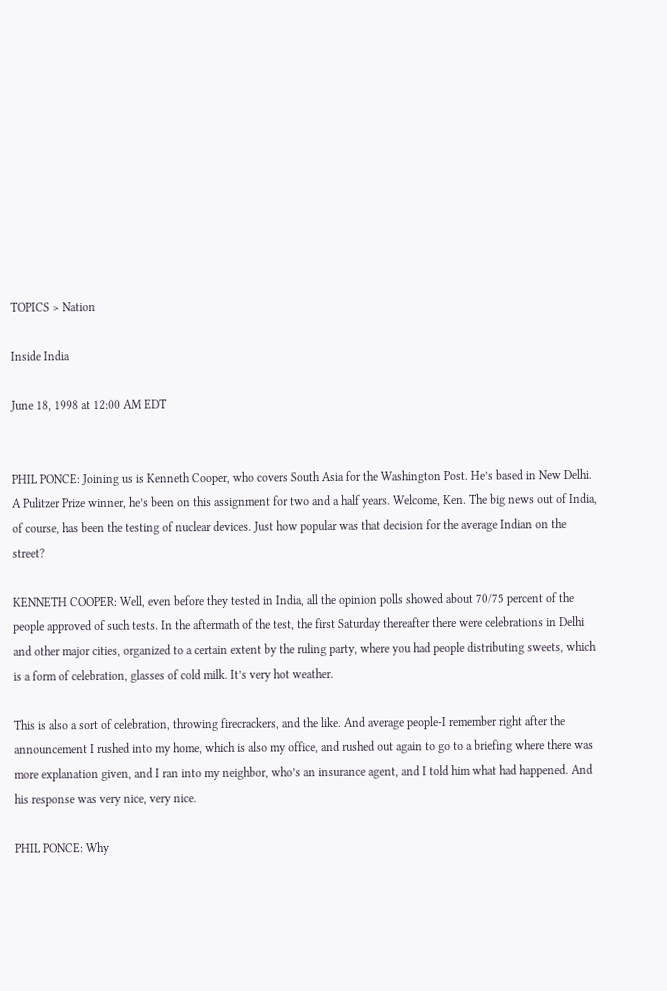TOPICS > Nation

Inside India

June 18, 1998 at 12:00 AM EDT


PHIL PONCE: Joining us is Kenneth Cooper, who covers South Asia for the Washington Post. He’s based in New Delhi. A Pulitzer Prize winner, he’s been on this assignment for two and a half years. Welcome, Ken. The big news out of India, of course, has been the testing of nuclear devices. Just how popular was that decision for the average Indian on the street?

KENNETH COOPER: Well, even before they tested in India, all the opinion polls showed about 70/75 percent of the people approved of such tests. In the aftermath of the test, the first Saturday thereafter there were celebrations in Delhi and other major cities, organized to a certain extent by the ruling party, where you had people distributing sweets, which is a form of celebration, glasses of cold milk. It’s very hot weather.

This is also a sort of celebration, throwing firecrackers, and the like. And average people-I remember right after the announcement I rushed into my home, which is also my office, and rushed out again to go to a briefing where there was more explanation given, and I ran into my neighbor, who’s an insurance agent, and I told him what had happened. And his response was very nice, very nice.

PHIL PONCE: Why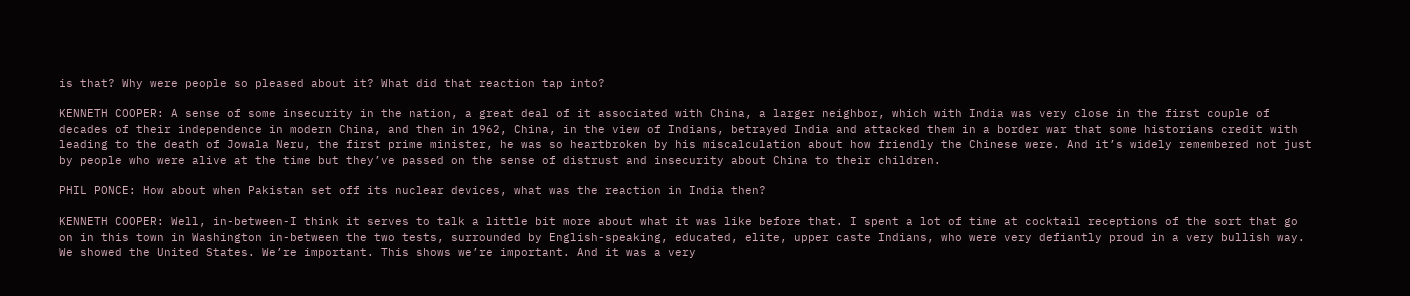is that? Why were people so pleased about it? What did that reaction tap into?

KENNETH COOPER: A sense of some insecurity in the nation, a great deal of it associated with China, a larger neighbor, which with India was very close in the first couple of decades of their independence in modern China, and then in 1962, China, in the view of Indians, betrayed India and attacked them in a border war that some historians credit with leading to the death of Jowala Neru, the first prime minister, he was so heartbroken by his miscalculation about how friendly the Chinese were. And it’s widely remembered not just by people who were alive at the time but they’ve passed on the sense of distrust and insecurity about China to their children.

PHIL PONCE: How about when Pakistan set off its nuclear devices, what was the reaction in India then?

KENNETH COOPER: Well, in-between-I think it serves to talk a little bit more about what it was like before that. I spent a lot of time at cocktail receptions of the sort that go on in this town in Washington in-between the two tests, surrounded by English-speaking, educated, elite, upper caste Indians, who were very defiantly proud in a very bullish way. We showed the United States. We’re important. This shows we’re important. And it was a very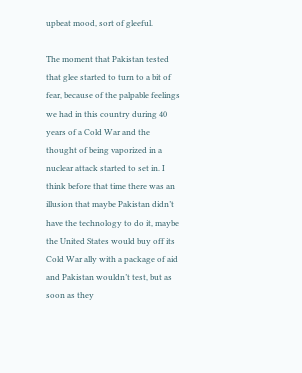upbeat mood, sort of gleeful.

The moment that Pakistan tested that glee started to turn to a bit of fear, because of the palpable feelings we had in this country during 40 years of a Cold War and the thought of being vaporized in a nuclear attack started to set in. I think before that time there was an illusion that maybe Pakistan didn’t have the technology to do it, maybe the United States would buy off its Cold War ally with a package of aid and Pakistan wouldn’t test, but as soon as they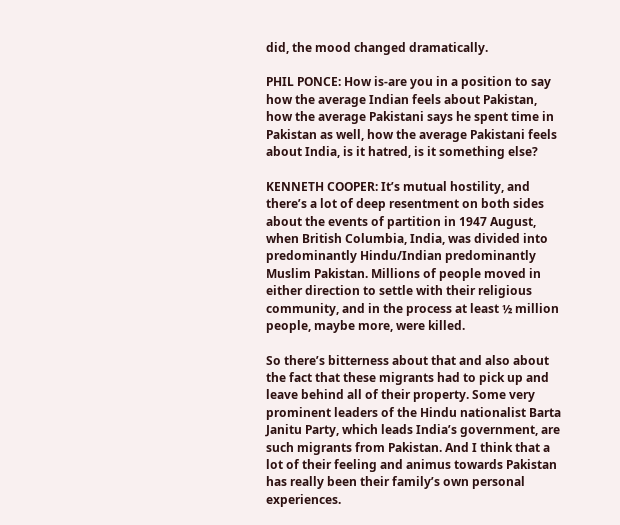did, the mood changed dramatically.

PHIL PONCE: How is-are you in a position to say how the average Indian feels about Pakistan, how the average Pakistani says he spent time in Pakistan as well, how the average Pakistani feels about India, is it hatred, is it something else?

KENNETH COOPER: It’s mutual hostility, and there’s a lot of deep resentment on both sides about the events of partition in 1947 August, when British Columbia, India, was divided into predominantly Hindu/Indian predominantly Muslim Pakistan. Millions of people moved in either direction to settle with their religious community, and in the process at least ½ million people, maybe more, were killed.

So there’s bitterness about that and also about the fact that these migrants had to pick up and leave behind all of their property. Some very prominent leaders of the Hindu nationalist Barta Janitu Party, which leads India’s government, are such migrants from Pakistan. And I think that a lot of their feeling and animus towards Pakistan has really been their family’s own personal experiences.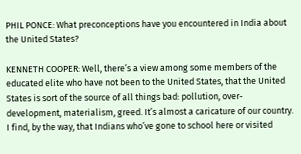PHIL PONCE: What preconceptions have you encountered in India about the United States?

KENNETH COOPER: Well, there’s a view among some members of the educated elite who have not been to the United States, that the United States is sort of the source of all things bad: pollution, over-development, materialism, greed. It’s almost a caricature of our country. I find, by the way, that Indians who’ve gone to school here or visited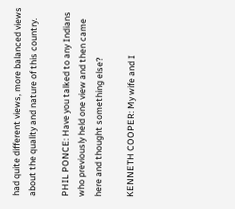had quite different views, more balanced views about the quality and nature of this country.

PHIL PONCE: Have you talked to any Indians who previously held one view and then came here and thought something else?

KENNETH COOPER: My wife and I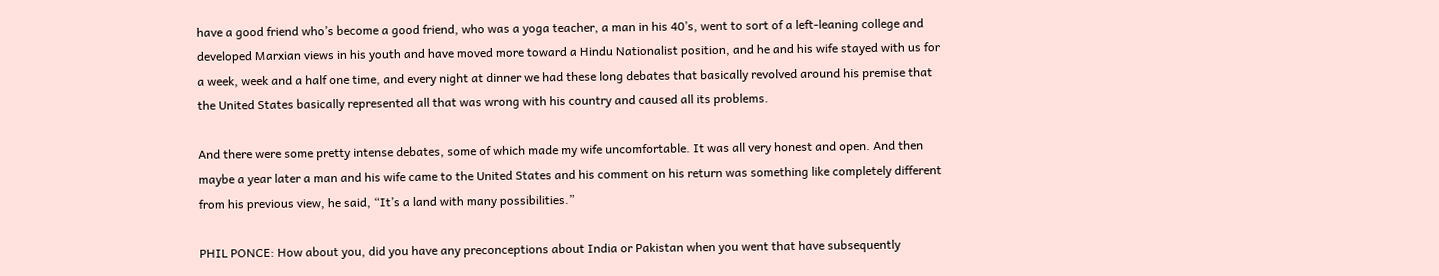have a good friend who’s become a good friend, who was a yoga teacher, a man in his 40’s, went to sort of a left-leaning college and developed Marxian views in his youth and have moved more toward a Hindu Nationalist position, and he and his wife stayed with us for a week, week and a half one time, and every night at dinner we had these long debates that basically revolved around his premise that the United States basically represented all that was wrong with his country and caused all its problems.

And there were some pretty intense debates, some of which made my wife uncomfortable. It was all very honest and open. And then maybe a year later a man and his wife came to the United States and his comment on his return was something like completely different from his previous view, he said, “It’s a land with many possibilities.”

PHIL PONCE: How about you, did you have any preconceptions about India or Pakistan when you went that have subsequently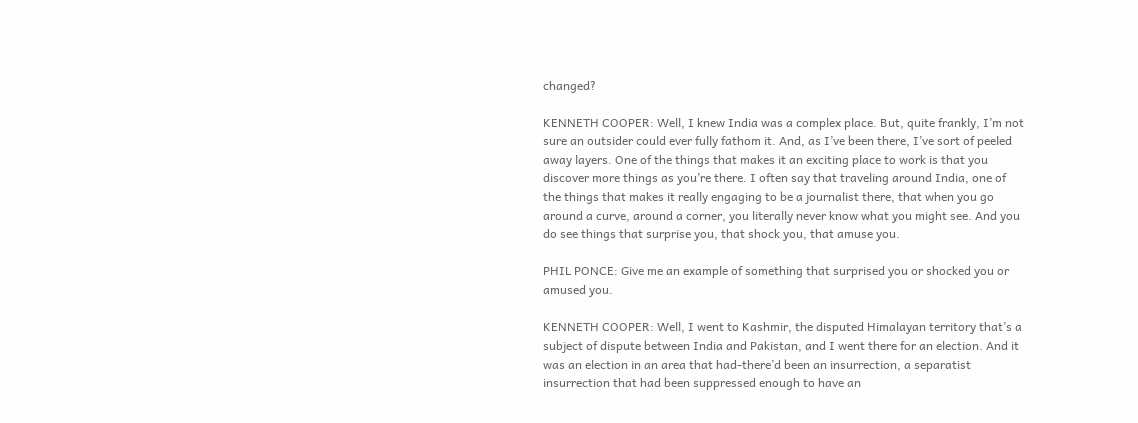changed?

KENNETH COOPER: Well, I knew India was a complex place. But, quite frankly, I’m not sure an outsider could ever fully fathom it. And, as I’ve been there, I’ve sort of peeled away layers. One of the things that makes it an exciting place to work is that you discover more things as you’re there. I often say that traveling around India, one of the things that makes it really engaging to be a journalist there, that when you go around a curve, around a corner, you literally never know what you might see. And you do see things that surprise you, that shock you, that amuse you.

PHIL PONCE: Give me an example of something that surprised you or shocked you or amused you.

KENNETH COOPER: Well, I went to Kashmir, the disputed Himalayan territory that’s a subject of dispute between India and Pakistan, and I went there for an election. And it was an election in an area that had-there’d been an insurrection, a separatist insurrection that had been suppressed enough to have an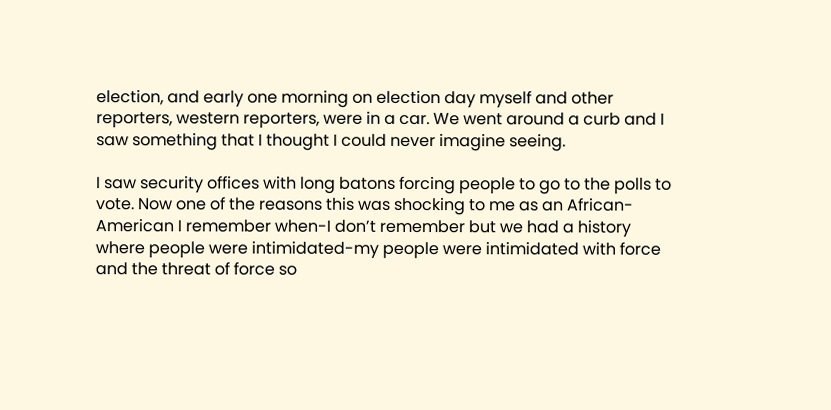election, and early one morning on election day myself and other reporters, western reporters, were in a car. We went around a curb and I saw something that I thought I could never imagine seeing.

I saw security offices with long batons forcing people to go to the polls to vote. Now one of the reasons this was shocking to me as an African-American I remember when-I don’t remember but we had a history where people were intimidated-my people were intimidated with force and the threat of force so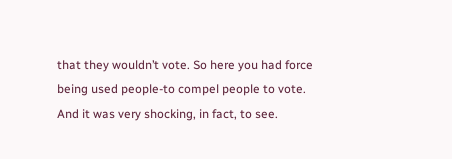that they wouldn’t vote. So here you had force being used people-to compel people to vote. And it was very shocking, in fact, to see.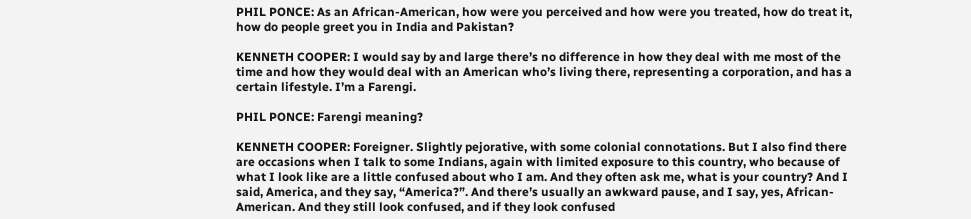PHIL PONCE: As an African-American, how were you perceived and how were you treated, how do treat it, how do people greet you in India and Pakistan?

KENNETH COOPER: I would say by and large there’s no difference in how they deal with me most of the time and how they would deal with an American who’s living there, representing a corporation, and has a certain lifestyle. I’m a Farengi.

PHIL PONCE: Farengi meaning?

KENNETH COOPER: Foreigner. Slightly pejorative, with some colonial connotations. But I also find there are occasions when I talk to some Indians, again with limited exposure to this country, who because of what I look like are a little confused about who I am. And they often ask me, what is your country? And I said, America, and they say, “America?”. And there’s usually an awkward pause, and I say, yes, African-American. And they still look confused, and if they look confused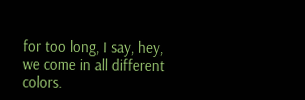for too long, I say, hey, we come in all different colors.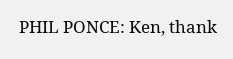PHIL PONCE: Ken, thank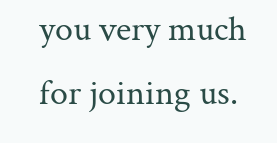you very much for joining us.